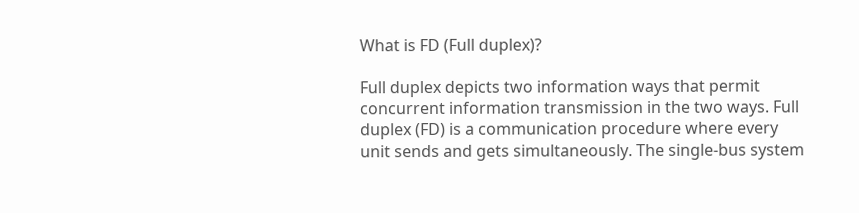What is FD (Full duplex)?

Full duplex depicts two information ways that permit concurrent information transmission in the two ways. Full duplex (FD) is a communication procedure where every unit sends and gets simultaneously. The single-bus system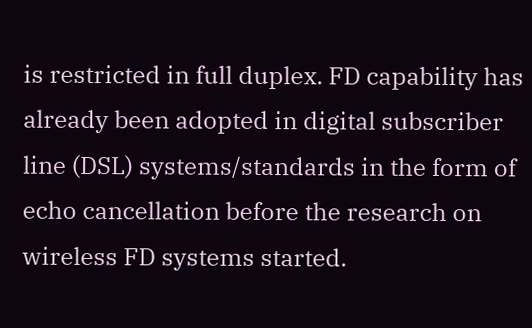is restricted in full duplex. FD capability has already been adopted in digital subscriber line (DSL) systems/standards in the form of echo cancellation before the research on wireless FD systems started.